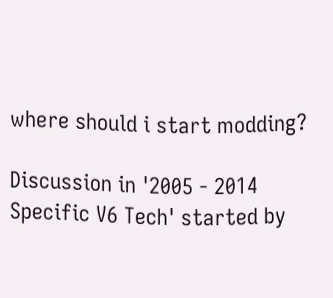where should i start modding?

Discussion in '2005 - 2014 Specific V6 Tech' started by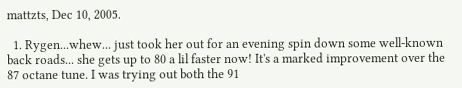mattzts, Dec 10, 2005.

  1. Rygen...whew... just took her out for an evening spin down some well-known back roads... she gets up to 80 a lil faster now! It's a marked improvement over the 87 octane tune. I was trying out both the 91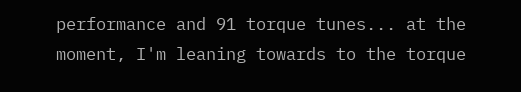performance and 91 torque tunes... at the moment, I'm leaning towards to the torque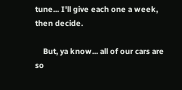tune... I'll give each one a week, then decide.

    But, ya know... all of our cars are so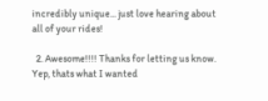incredibly unique... just love hearing about all of your rides!

  2. Awesome!!!! Thanks for letting us know. Yep, thats what I wanted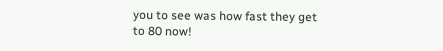you to see was how fast they get to 80 now!